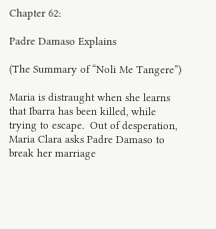Chapter 62:

Padre Damaso Explains

(The Summary of “Noli Me Tangere”)

Maria is distraught when she learns that Ibarra has been killed, while trying to escape.  Out of desperation, Maria Clara asks Padre Damaso to break her marriage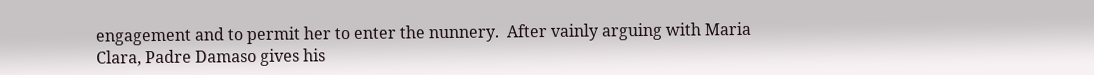engagement and to permit her to enter the nunnery.  After vainly arguing with Maria Clara, Padre Damaso gives his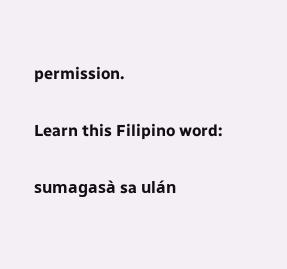permission.

Learn this Filipino word:

sumagasà sa ulán